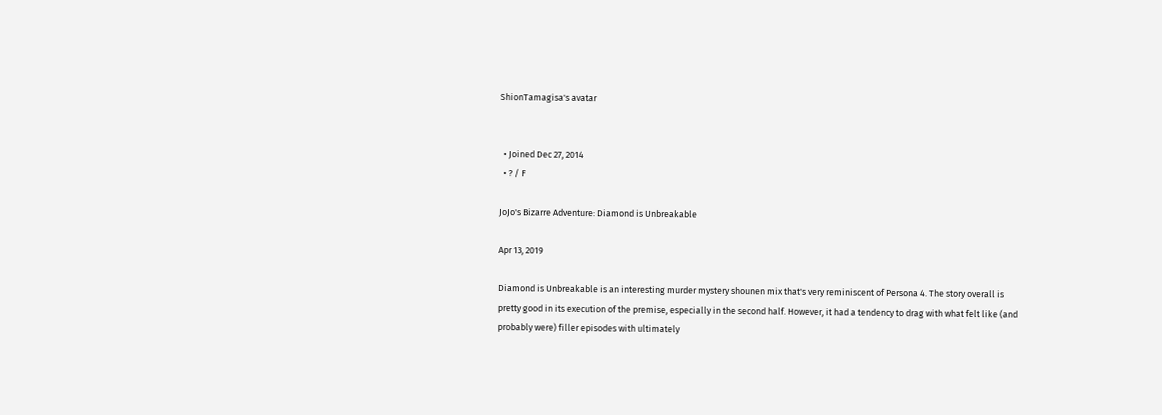ShionTamagisa's avatar


  • Joined Dec 27, 2014
  • ? / F

JoJo's Bizarre Adventure: Diamond is Unbreakable

Apr 13, 2019

Diamond is Unbreakable is an interesting murder mystery shounen mix that's very reminiscent of Persona 4. The story overall is pretty good in its execution of the premise, especially in the second half. However, it had a tendency to drag with what felt like (and probably were) filler episodes with ultimately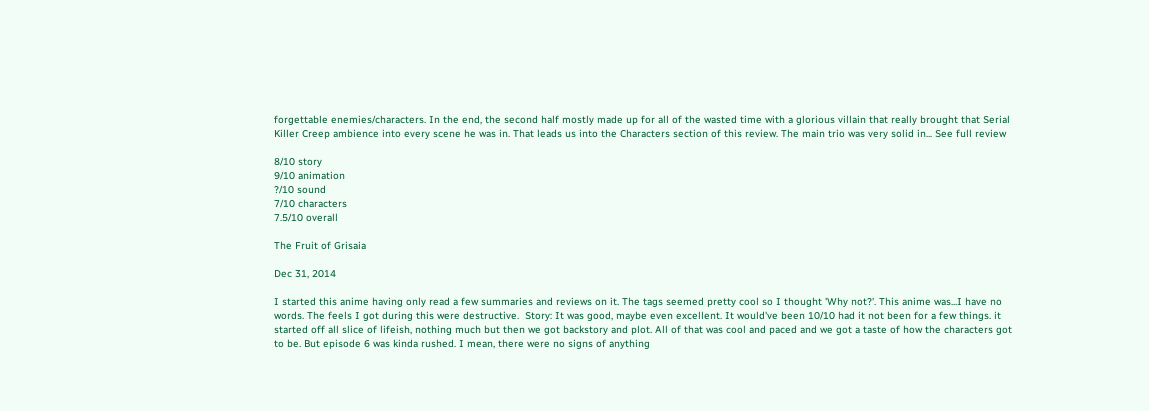forgettable enemies/characters. In the end, the second half mostly made up for all of the wasted time with a glorious villain that really brought that Serial Killer Creep ambience into every scene he was in. That leads us into the Characters section of this review. The main trio was very solid in... See full review

8/10 story
9/10 animation
?/10 sound
7/10 characters
7.5/10 overall

The Fruit of Grisaia

Dec 31, 2014

I started this anime having only read a few summaries and reviews on it. The tags seemed pretty cool so I thought 'Why not?'. This anime was...I have no words. The feels I got during this were destructive.  Story: It was good, maybe even excellent. It would've been 10/10 had it not been for a few things. it started off all slice of lifeish, nothing much but then we got backstory and plot. All of that was cool and paced and we got a taste of how the characters got to be. But episode 6 was kinda rushed. I mean, there were no signs of anything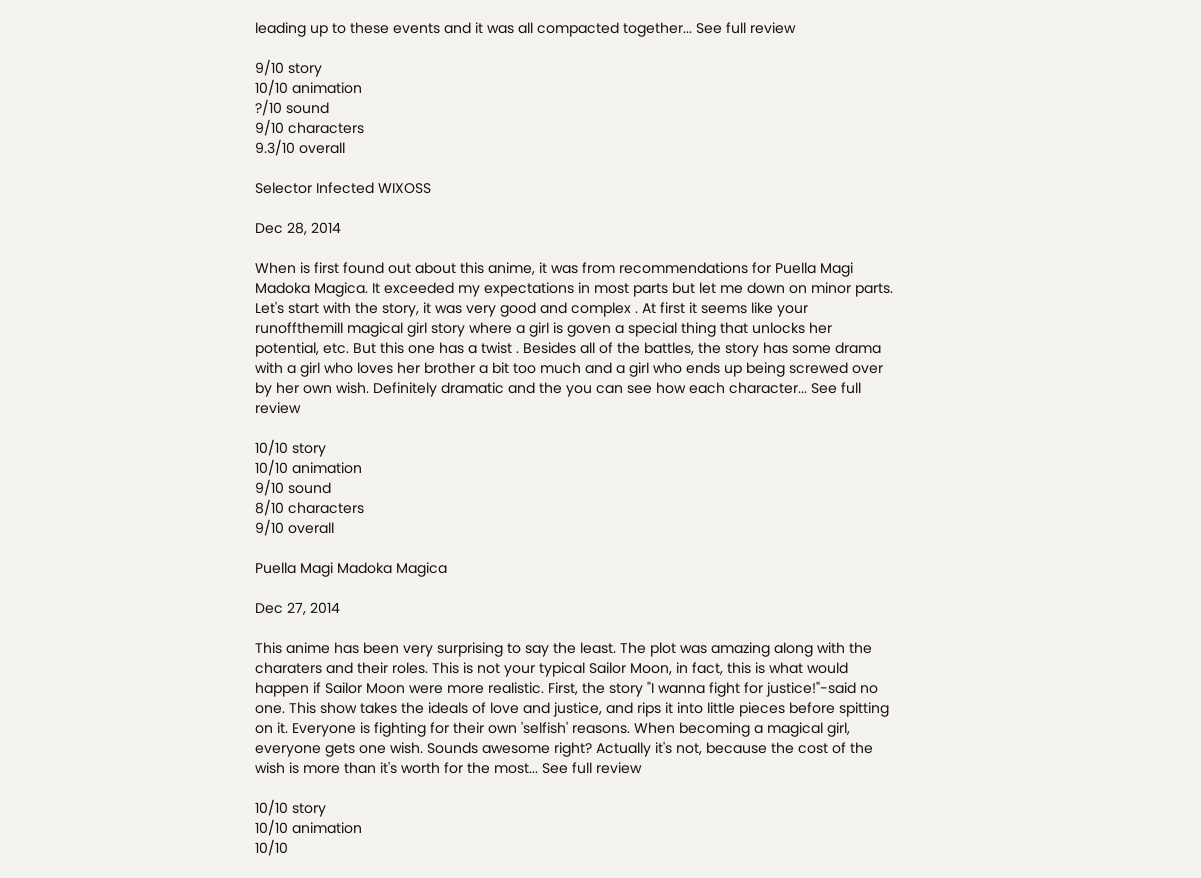leading up to these events and it was all compacted together... See full review

9/10 story
10/10 animation
?/10 sound
9/10 characters
9.3/10 overall

Selector Infected WIXOSS

Dec 28, 2014

When is first found out about this anime, it was from recommendations for Puella Magi Madoka Magica. It exceeded my expectations in most parts but let me down on minor parts. Let's start with the story, it was very good and complex . At first it seems like your runoffthemill magical girl story where a girl is goven a special thing that unlocks her potential, etc. But this one has a twist . Besides all of the battles, the story has some drama with a girl who loves her brother a bit too much and a girl who ends up being screwed over by her own wish. Definitely dramatic and the you can see how each character... See full review

10/10 story
10/10 animation
9/10 sound
8/10 characters
9/10 overall

Puella Magi Madoka Magica

Dec 27, 2014

This anime has been very surprising to say the least. The plot was amazing along with the charaters and their roles. This is not your typical Sailor Moon, in fact, this is what would happen if Sailor Moon were more realistic. First, the story "I wanna fight for justice!"-said no one. This show takes the ideals of love and justice, and rips it into little pieces before spitting on it. Everyone is fighting for their own 'selfish' reasons. When becoming a magical girl, everyone gets one wish. Sounds awesome right? Actually it's not, because the cost of the wish is more than it's worth for the most... See full review

10/10 story
10/10 animation
10/10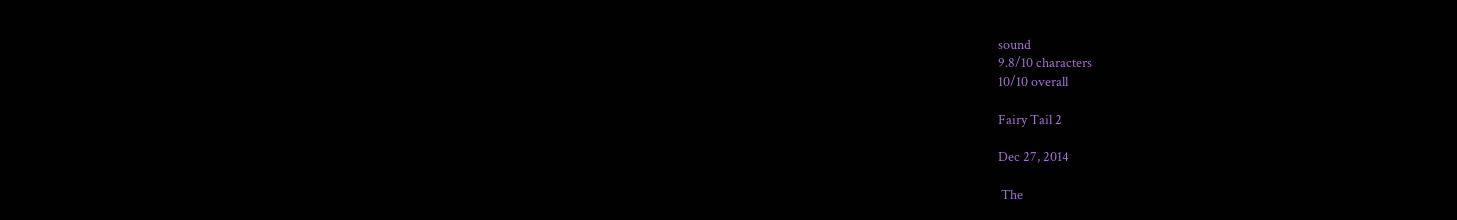sound
9.8/10 characters
10/10 overall

Fairy Tail 2

Dec 27, 2014

 The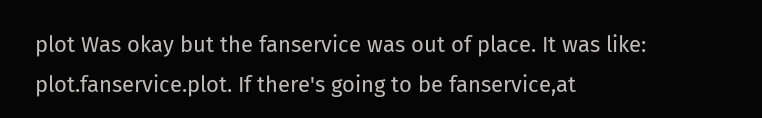plot Was okay but the fanservice was out of place. It was like: plot.fanservice.plot. If there's going to be fanservice,at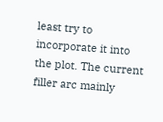least try to incorporate it into the plot. The current filler arc mainly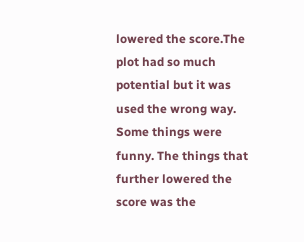lowered the score.The plot had so much potential but it was used the wrong way. Some things were funny. The things that further lowered the score was the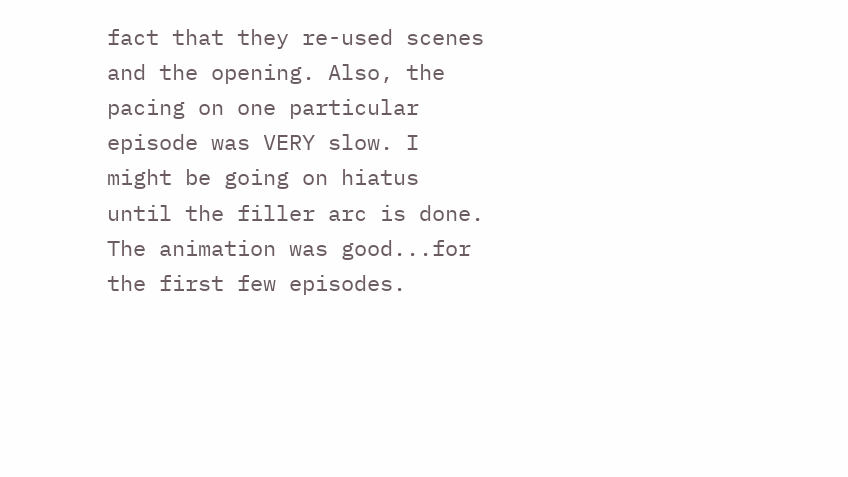fact that they re-used scenes and the opening. Also, the pacing on one particular episode was VERY slow. I might be going on hiatus until the filler arc is done.  The animation was good...for the first few episodes.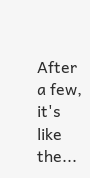After a few, it's like the...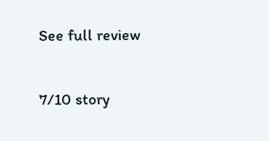See full review

7/10 story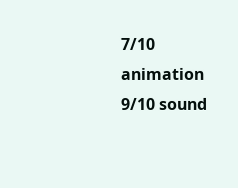7/10 animation
9/10 sound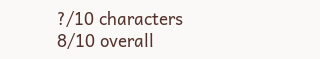?/10 characters
8/10 overall